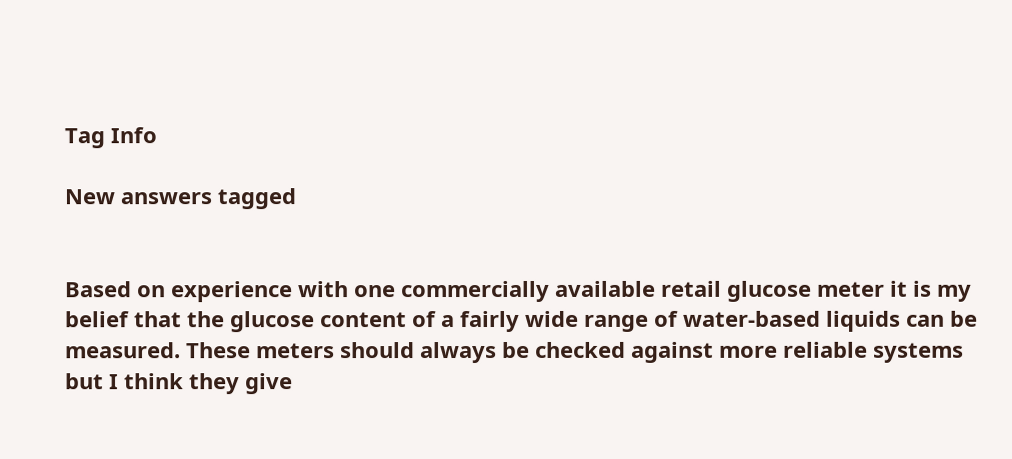Tag Info

New answers tagged


Based on experience with one commercially available retail glucose meter it is my belief that the glucose content of a fairly wide range of water-based liquids can be measured. These meters should always be checked against more reliable systems but I think they give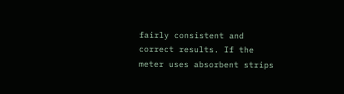fairly consistent and correct results. If the meter uses absorbent strips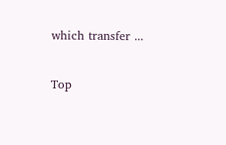which transfer ...

Top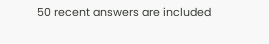50 recent answers are included